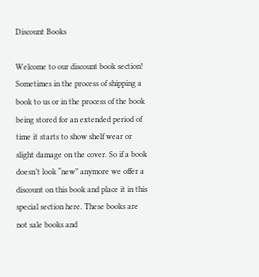Discount Books

Welcome to our discount book section! Sometimes in the process of shipping a book to us or in the process of the book being stored for an extended period of time it starts to show shelf wear or slight damage on the cover. So if a book doesn’t look “new” anymore we offer a discount on this book and place it in this special section here. These books are not sale books and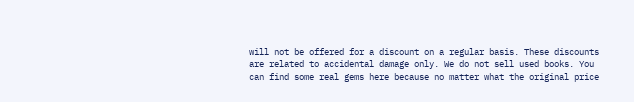will not be offered for a discount on a regular basis. These discounts are related to accidental damage only. We do not sell used books. You can find some real gems here because no matter what the original price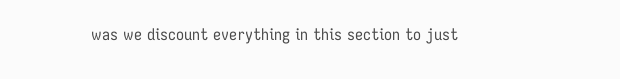was we discount everything in this section to just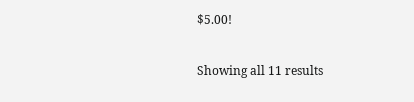$5.00!

Showing all 11 results